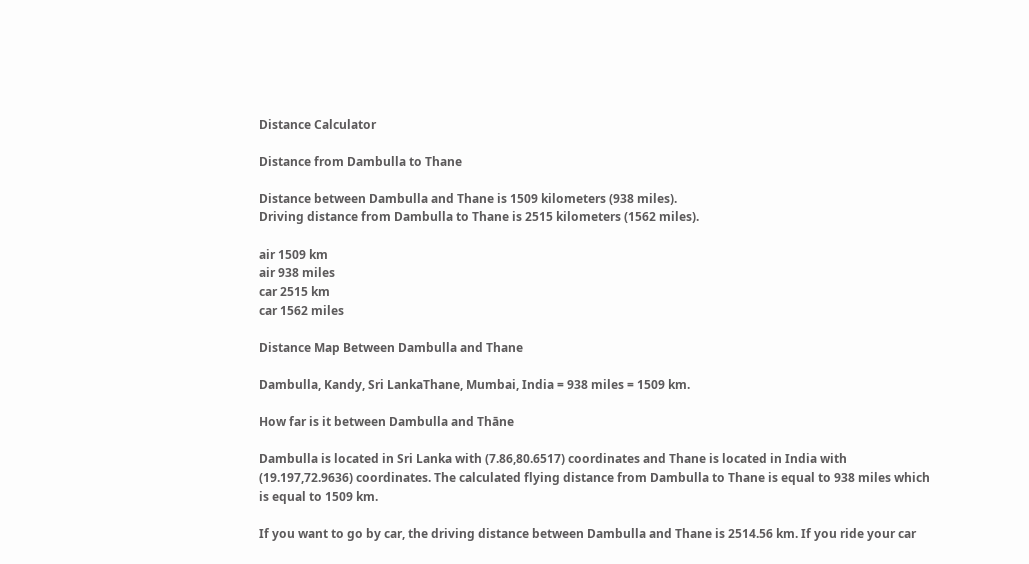Distance Calculator

Distance from Dambulla to Thane

Distance between Dambulla and Thane is 1509 kilometers (938 miles).
Driving distance from Dambulla to Thane is 2515 kilometers (1562 miles).

air 1509 km
air 938 miles
car 2515 km
car 1562 miles

Distance Map Between Dambulla and Thane

Dambulla, Kandy, Sri LankaThane, Mumbai, India = 938 miles = 1509 km.

How far is it between Dambulla and Thāne

Dambulla is located in Sri Lanka with (7.86,80.6517) coordinates and Thane is located in India with (19.197,72.9636) coordinates. The calculated flying distance from Dambulla to Thane is equal to 938 miles which is equal to 1509 km.

If you want to go by car, the driving distance between Dambulla and Thane is 2514.56 km. If you ride your car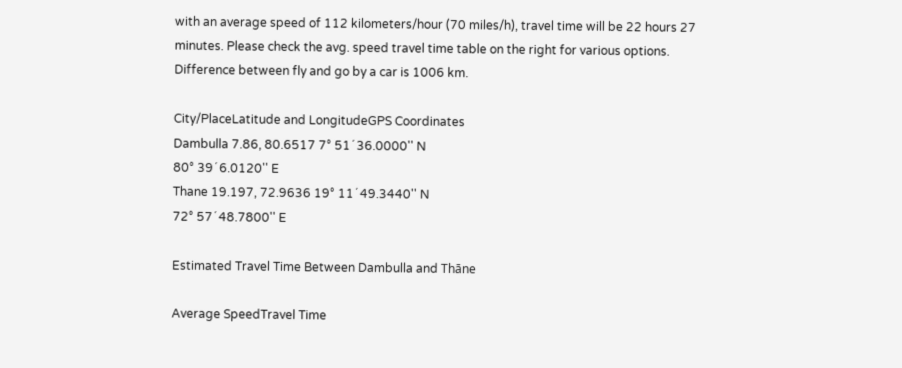with an average speed of 112 kilometers/hour (70 miles/h), travel time will be 22 hours 27 minutes. Please check the avg. speed travel time table on the right for various options.
Difference between fly and go by a car is 1006 km.

City/PlaceLatitude and LongitudeGPS Coordinates
Dambulla 7.86, 80.6517 7° 51´ 36.0000'' N
80° 39´ 6.0120'' E
Thane 19.197, 72.9636 19° 11´ 49.3440'' N
72° 57´ 48.7800'' E

Estimated Travel Time Between Dambulla and Thāne

Average SpeedTravel Time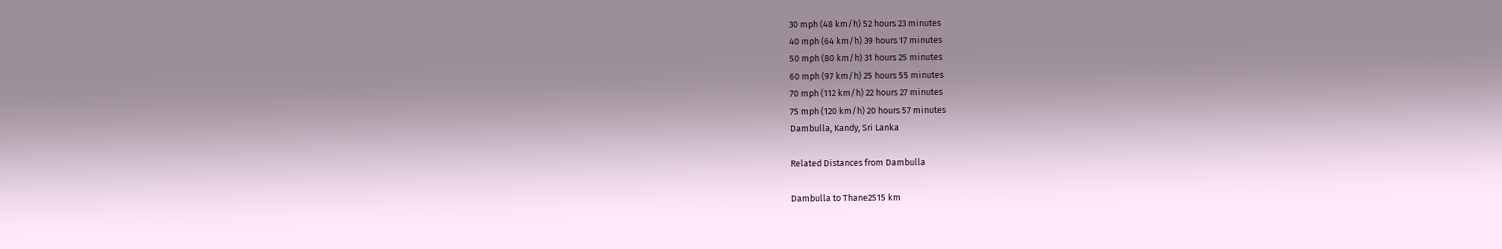30 mph (48 km/h) 52 hours 23 minutes
40 mph (64 km/h) 39 hours 17 minutes
50 mph (80 km/h) 31 hours 25 minutes
60 mph (97 km/h) 25 hours 55 minutes
70 mph (112 km/h) 22 hours 27 minutes
75 mph (120 km/h) 20 hours 57 minutes
Dambulla, Kandy, Sri Lanka

Related Distances from Dambulla

Dambulla to Thane2515 km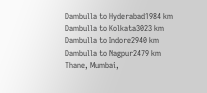Dambulla to Hyderabad1984 km
Dambulla to Kolkata3023 km
Dambulla to Indore2940 km
Dambulla to Nagpur2479 km
Thane, Mumbai,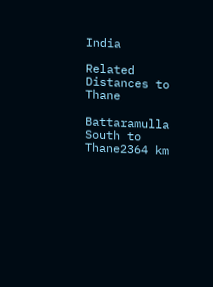India

Related Distances to Thane

Battaramulla South to Thane2364 km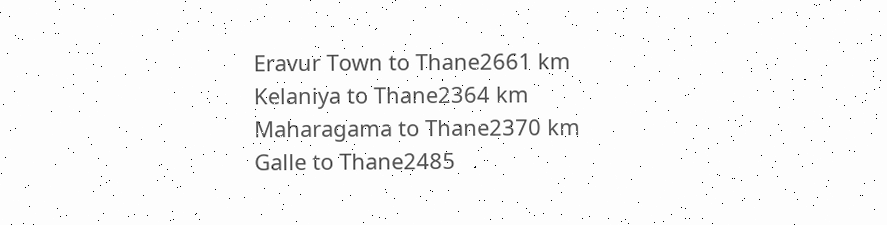Eravur Town to Thane2661 km
Kelaniya to Thane2364 km
Maharagama to Thane2370 km
Galle to Thane2485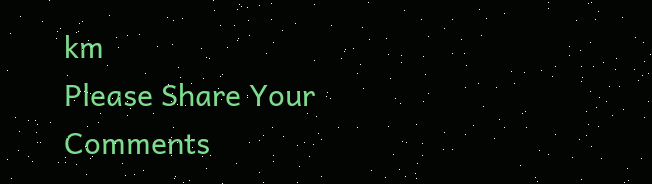km
Please Share Your Comments